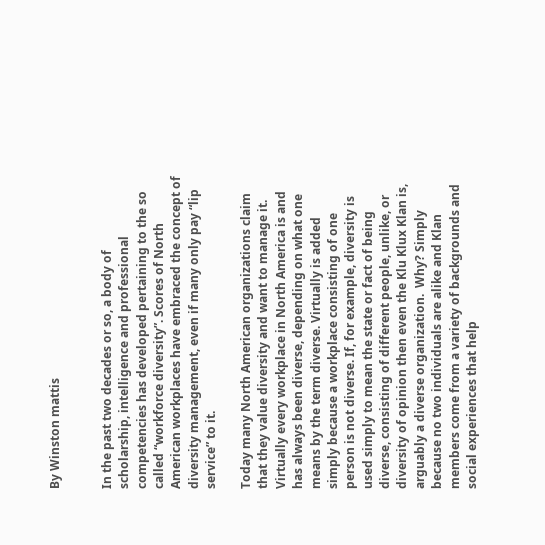By Winston mattis


In the past two decades or so, a body of scholarship, intelligence and professional competencies has developed pertaining to the so called “workforce diversity”. Scores of North American workplaces have embraced the concept of diversity management, even if many only pay “lip service” to it.

Today many North American organizations claim that they value diversity and want to manage it. Virtually every workplace in North America is and has always been diverse, depending on what one means by the term diverse. Virtually is added simply because a workplace consisting of one person is not diverse. If, for example, diversity is used simply to mean the state or fact of being diverse, consisting of different people, unlike, or diversity of opinion then even the Klu Klux Klan is, arguably a diverse organization.  Why? Simply because no two individuals are alike and Klan members come from a variety of backgrounds and social experiences that help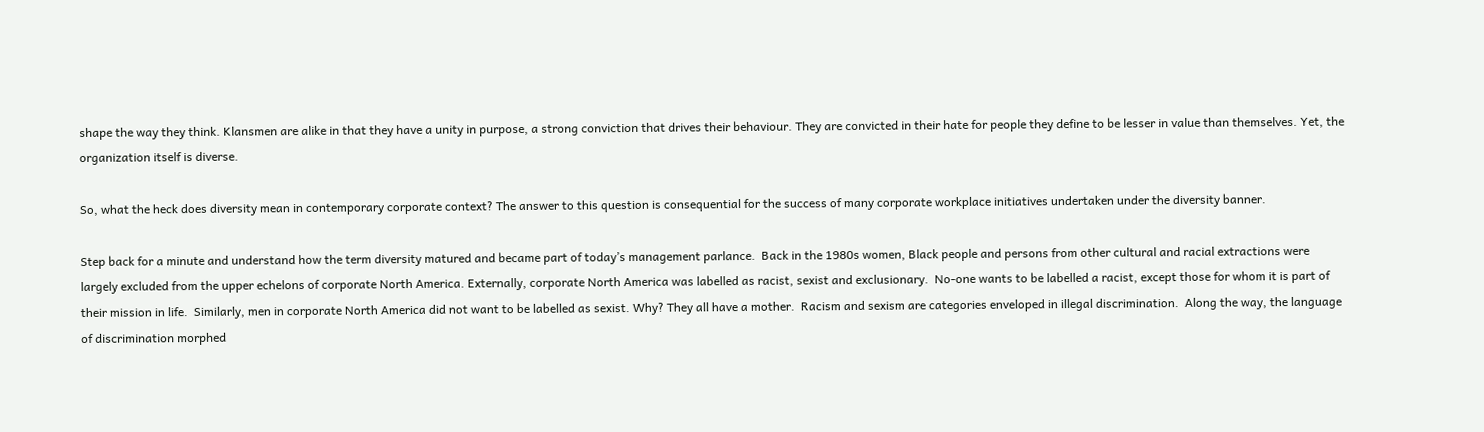shape the way they think. Klansmen are alike in that they have a unity in purpose, a strong conviction that drives their behaviour. They are convicted in their hate for people they define to be lesser in value than themselves. Yet, the organization itself is diverse.

So, what the heck does diversity mean in contemporary corporate context? The answer to this question is consequential for the success of many corporate workplace initiatives undertaken under the diversity banner.

Step back for a minute and understand how the term diversity matured and became part of today’s management parlance.  Back in the 1980s women, Black people and persons from other cultural and racial extractions were largely excluded from the upper echelons of corporate North America. Externally, corporate North America was labelled as racist, sexist and exclusionary.  No-one wants to be labelled a racist, except those for whom it is part of their mission in life.  Similarly, men in corporate North America did not want to be labelled as sexist. Why? They all have a mother.  Racism and sexism are categories enveloped in illegal discrimination.  Along the way, the language of discrimination morphed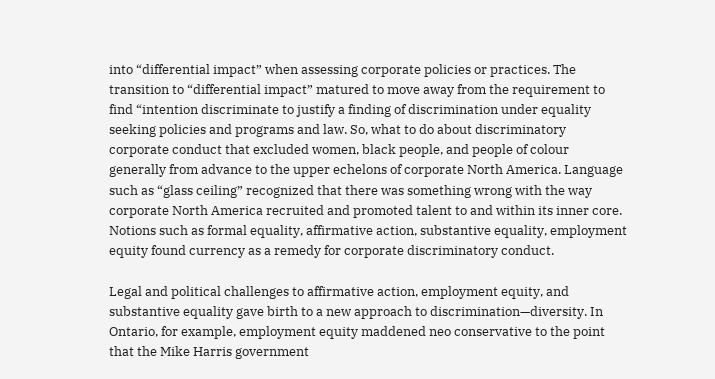into “differential impact” when assessing corporate policies or practices. The transition to “differential impact” matured to move away from the requirement to find “intention discriminate to justify a finding of discrimination under equality seeking policies and programs and law. So, what to do about discriminatory corporate conduct that excluded women, black people, and people of colour generally from advance to the upper echelons of corporate North America. Language such as “glass ceiling” recognized that there was something wrong with the way corporate North America recruited and promoted talent to and within its inner core.  Notions such as formal equality, affirmative action, substantive equality, employment equity found currency as a remedy for corporate discriminatory conduct.

Legal and political challenges to affirmative action, employment equity, and substantive equality gave birth to a new approach to discrimination—diversity. In Ontario, for example, employment equity maddened neo conservative to the point that the Mike Harris government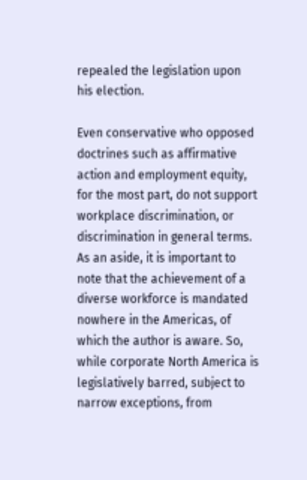repealed the legislation upon his election.

Even conservative who opposed doctrines such as affirmative action and employment equity, for the most part, do not support workplace discrimination, or discrimination in general terms.  As an aside, it is important to note that the achievement of a diverse workforce is mandated nowhere in the Americas, of which the author is aware. So, while corporate North America is legislatively barred, subject to narrow exceptions, from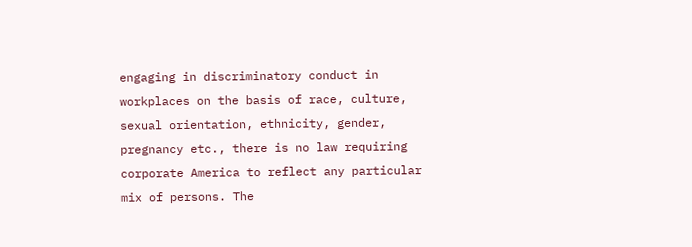engaging in discriminatory conduct in workplaces on the basis of race, culture, sexual orientation, ethnicity, gender, pregnancy etc., there is no law requiring corporate America to reflect any particular mix of persons. The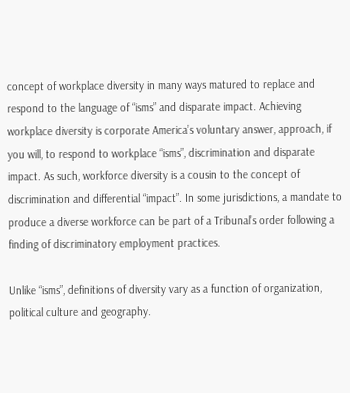concept of workplace diversity in many ways matured to replace and respond to the language of “isms” and disparate impact. Achieving workplace diversity is corporate America’s voluntary answer, approach, if you will, to respond to workplace “isms”, discrimination and disparate impact. As such, workforce diversity is a cousin to the concept of discrimination and differential “impact”. In some jurisdictions, a mandate to produce a diverse workforce can be part of a Tribunal’s order following a finding of discriminatory employment practices.

Unlike “isms”, definitions of diversity vary as a function of organization, political culture and geography.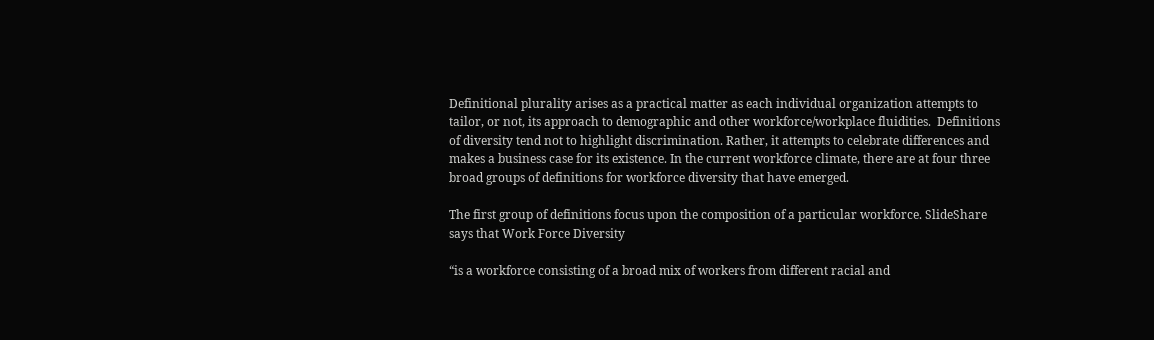Definitional plurality arises as a practical matter as each individual organization attempts to tailor, or not, its approach to demographic and other workforce/workplace fluidities.  Definitions of diversity tend not to highlight discrimination. Rather, it attempts to celebrate differences and makes a business case for its existence. In the current workforce climate, there are at four three broad groups of definitions for workforce diversity that have emerged.

The first group of definitions focus upon the composition of a particular workforce. SlideShare says that Work Force Diversity

“is a workforce consisting of a broad mix of workers from different racial and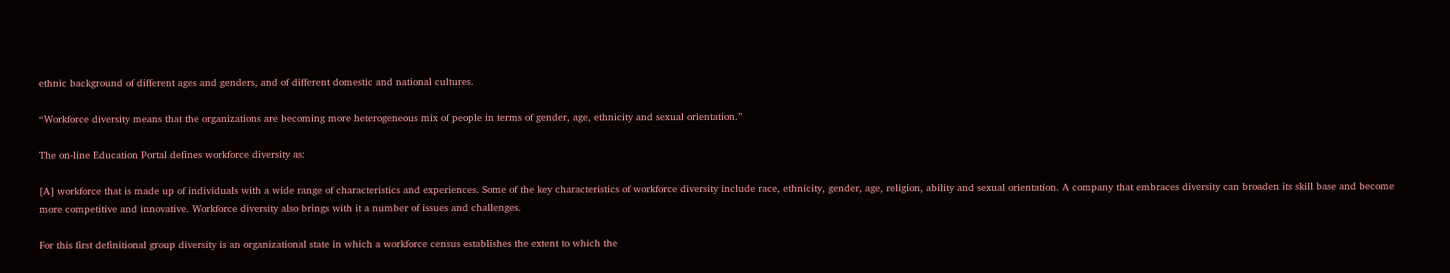ethnic background of different ages and genders, and of different domestic and national cultures.

“Workforce diversity means that the organizations are becoming more heterogeneous mix of people in terms of gender, age, ethnicity and sexual orientation.”

The on-line Education Portal defines workforce diversity as:

[A] workforce that is made up of individuals with a wide range of characteristics and experiences. Some of the key characteristics of workforce diversity include race, ethnicity, gender, age, religion, ability and sexual orientation. A company that embraces diversity can broaden its skill base and become more competitive and innovative. Workforce diversity also brings with it a number of issues and challenges.

For this first definitional group diversity is an organizational state in which a workforce census establishes the extent to which the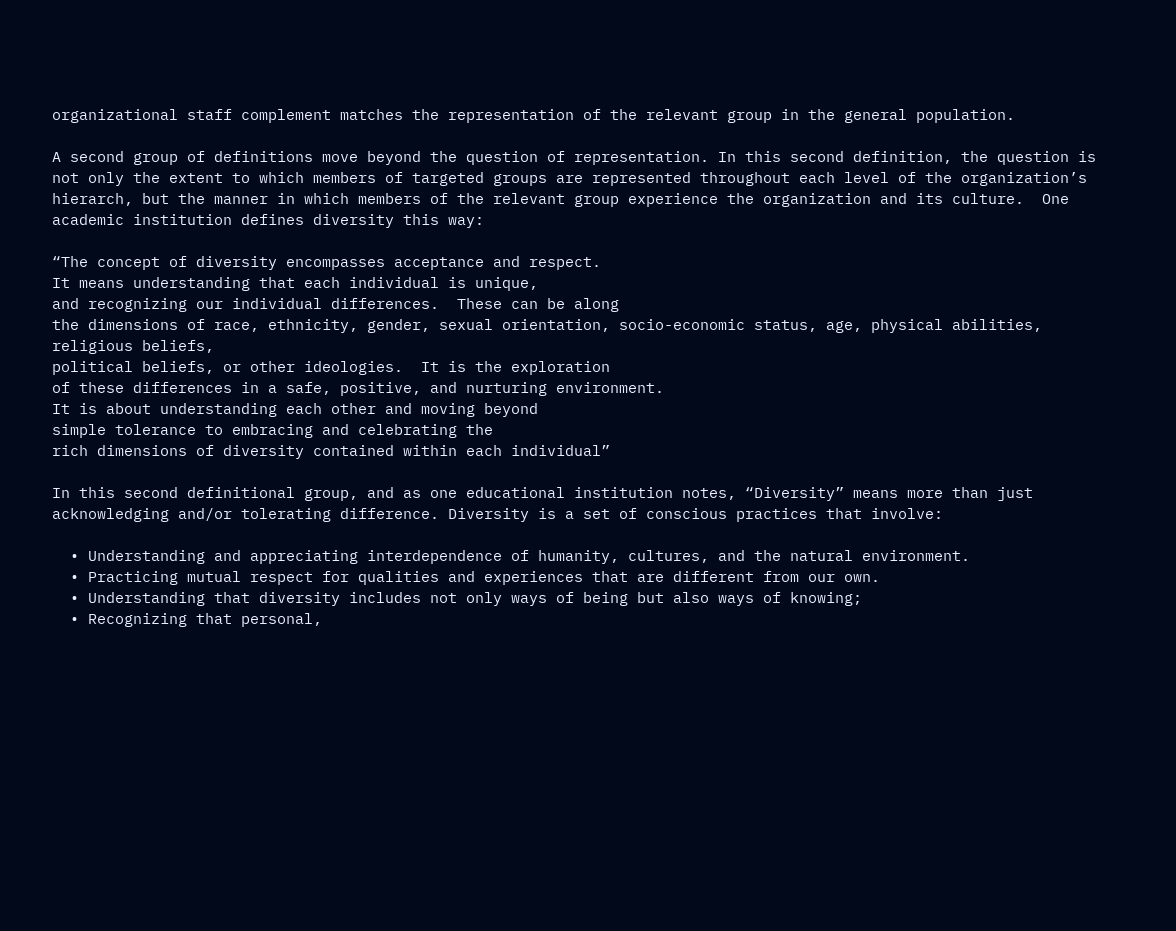organizational staff complement matches the representation of the relevant group in the general population.

A second group of definitions move beyond the question of representation. In this second definition, the question is not only the extent to which members of targeted groups are represented throughout each level of the organization’s hierarch, but the manner in which members of the relevant group experience the organization and its culture.  One academic institution defines diversity this way:

“The concept of diversity encompasses acceptance and respect.
It means understanding that each individual is unique,
and recognizing our individual differences.  These can be along
the dimensions of race, ethnicity, gender, sexual orientation, socio-economic status, age, physical abilities, religious beliefs,
political beliefs, or other ideologies.  It is the exploration
of these differences in a safe, positive, and nurturing environment.
It is about understanding each other and moving beyond
simple tolerance to embracing and celebrating the
rich dimensions of diversity contained within each individual”

In this second definitional group, and as one educational institution notes, “Diversity” means more than just acknowledging and/or tolerating difference. Diversity is a set of conscious practices that involve:

  • Understanding and appreciating interdependence of humanity, cultures, and the natural environment.
  • Practicing mutual respect for qualities and experiences that are different from our own.
  • Understanding that diversity includes not only ways of being but also ways of knowing;
  • Recognizing that personal,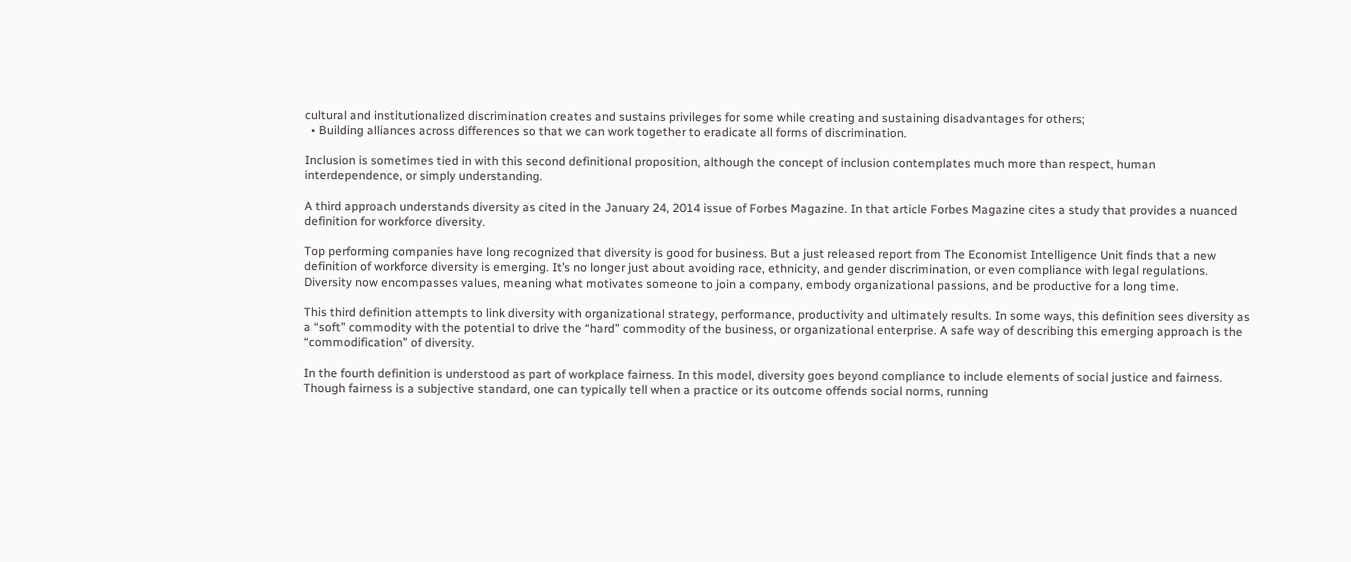cultural and institutionalized discrimination creates and sustains privileges for some while creating and sustaining disadvantages for others;
  • Building alliances across differences so that we can work together to eradicate all forms of discrimination.

Inclusion is sometimes tied in with this second definitional proposition, although the concept of inclusion contemplates much more than respect, human interdependence, or simply understanding.

A third approach understands diversity as cited in the January 24, 2014 issue of Forbes Magazine. In that article Forbes Magazine cites a study that provides a nuanced definition for workforce diversity.

Top performing companies have long recognized that diversity is good for business. But a just released report from The Economist Intelligence Unit finds that a new definition of workforce diversity is emerging. It’s no longer just about avoiding race, ethnicity, and gender discrimination, or even compliance with legal regulations. Diversity now encompasses values, meaning what motivates someone to join a company, embody organizational passions, and be productive for a long time.

This third definition attempts to link diversity with organizational strategy, performance, productivity and ultimately results. In some ways, this definition sees diversity as a “soft” commodity with the potential to drive the “hard” commodity of the business, or organizational enterprise. A safe way of describing this emerging approach is the “commodification” of diversity.

In the fourth definition is understood as part of workplace fairness. In this model, diversity goes beyond compliance to include elements of social justice and fairness. Though fairness is a subjective standard, one can typically tell when a practice or its outcome offends social norms, running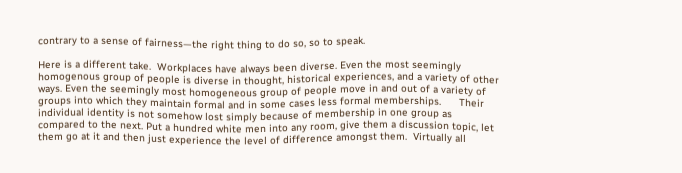contrary to a sense of fairness—the right thing to do so, so to speak.

Here is a different take.  Workplaces have always been diverse. Even the most seemingly homogenous group of people is diverse in thought, historical experiences, and a variety of other ways. Even the seemingly most homogeneous group of people move in and out of a variety of groups into which they maintain formal and in some cases less formal memberships.      Their individual identity is not somehow lost simply because of membership in one group as compared to the next. Put a hundred white men into any room, give them a discussion topic, let them go at it and then just experience the level of difference amongst them.  Virtually all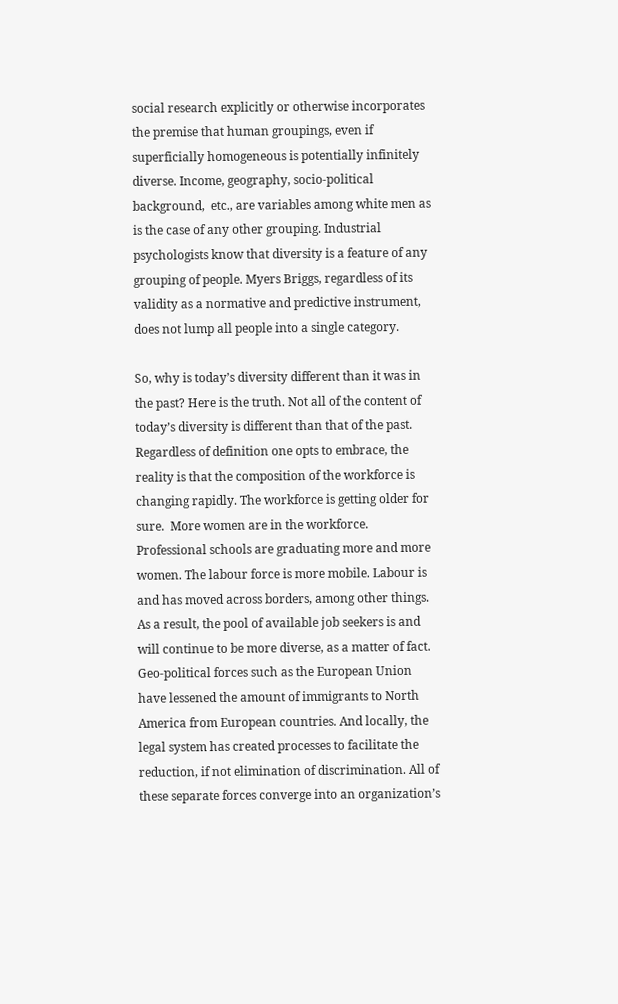social research explicitly or otherwise incorporates the premise that human groupings, even if superficially homogeneous is potentially infinitely diverse. Income, geography, socio-political background,  etc., are variables among white men as is the case of any other grouping. Industrial psychologists know that diversity is a feature of any grouping of people. Myers Briggs, regardless of its validity as a normative and predictive instrument, does not lump all people into a single category.

So, why is today’s diversity different than it was in the past? Here is the truth. Not all of the content of today’s diversity is different than that of the past.  Regardless of definition one opts to embrace, the reality is that the composition of the workforce is changing rapidly. The workforce is getting older for sure.  More women are in the workforce. Professional schools are graduating more and more women. The labour force is more mobile. Labour is and has moved across borders, among other things. As a result, the pool of available job seekers is and will continue to be more diverse, as a matter of fact. Geo-political forces such as the European Union have lessened the amount of immigrants to North America from European countries. And locally, the legal system has created processes to facilitate the reduction, if not elimination of discrimination. All of these separate forces converge into an organization’s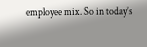employee mix. So in today’s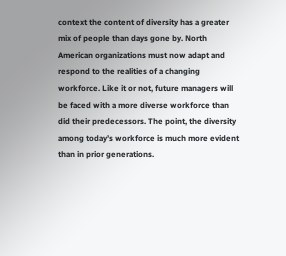context the content of diversity has a greater mix of people than days gone by. North American organizations must now adapt and respond to the realities of a changing workforce. Like it or not, future managers will be faced with a more diverse workforce than did their predecessors. The point, the diversity among today’s workforce is much more evident than in prior generations.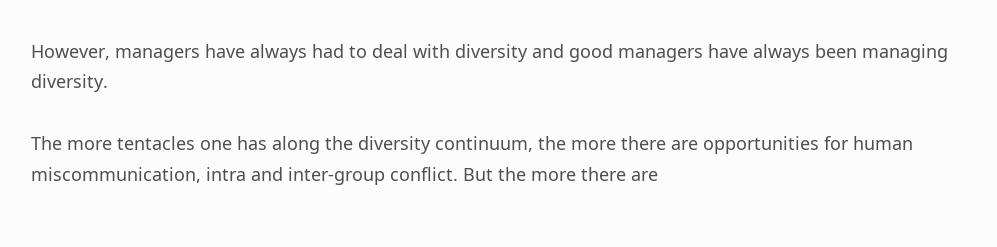However, managers have always had to deal with diversity and good managers have always been managing diversity.

The more tentacles one has along the diversity continuum, the more there are opportunities for human miscommunication, intra and inter-group conflict. But the more there are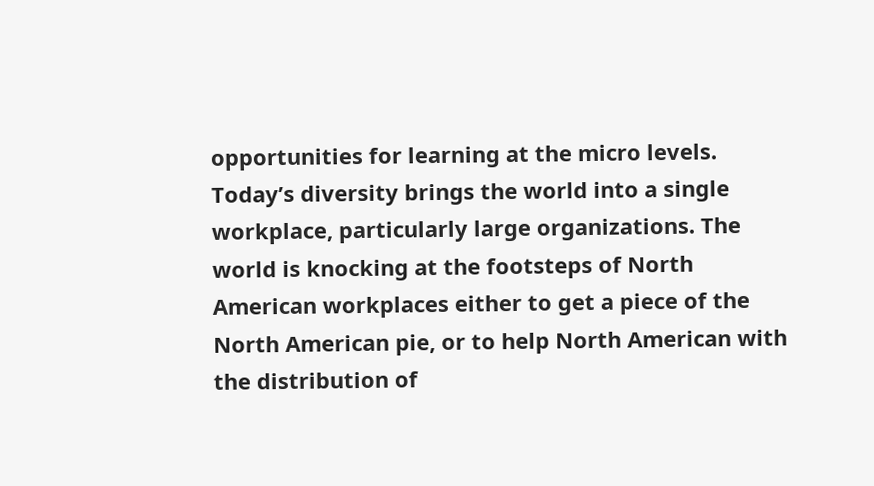opportunities for learning at the micro levels. Today’s diversity brings the world into a single workplace, particularly large organizations. The world is knocking at the footsteps of North American workplaces either to get a piece of the North American pie, or to help North American with the distribution of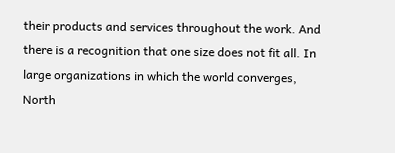their products and services throughout the work. And there is a recognition that one size does not fit all. In large organizations in which the world converges, North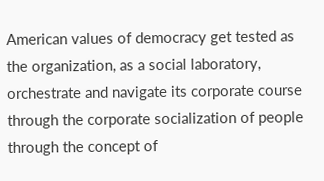American values of democracy get tested as the organization, as a social laboratory, orchestrate and navigate its corporate course through the corporate socialization of people through the concept of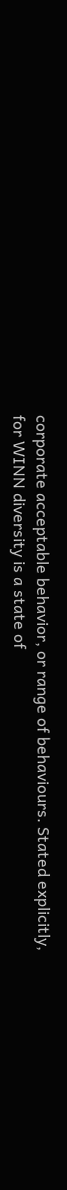corporate acceptable behavior, or range of behaviours. Stated explicitly, for WINN diversity is a state of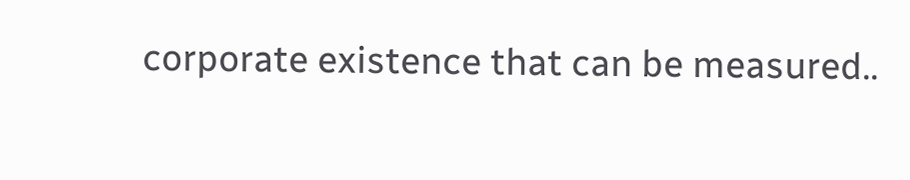corporate existence that can be measured..